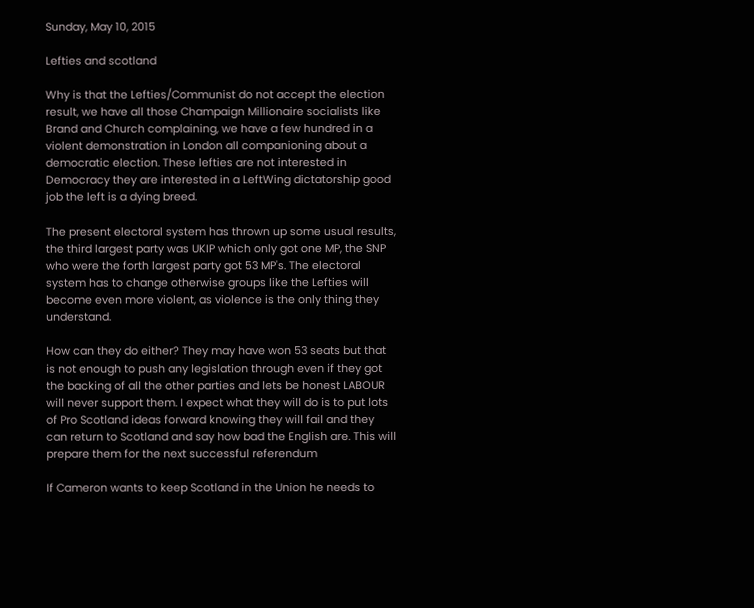Sunday, May 10, 2015

Lefties and scotland

Why is that the Lefties/Communist do not accept the election result, we have all those Champaign Millionaire socialists like Brand and Church complaining, we have a few hundred in a violent demonstration in London all companioning about a democratic election. These lefties are not interested in Democracy they are interested in a LeftWing dictatorship good job the left is a dying breed.

The present electoral system has thrown up some usual results, the third largest party was UKIP which only got one MP, the SNP who were the forth largest party got 53 MP's. The electoral system has to change otherwise groups like the Lefties will become even more violent, as violence is the only thing they understand.

How can they do either? They may have won 53 seats but that is not enough to push any legislation through even if they got the backing of all the other parties and lets be honest LABOUR will never support them. I expect what they will do is to put lots of Pro Scotland ideas forward knowing they will fail and they can return to Scotland and say how bad the English are. This will prepare them for the next successful referendum

If Cameron wants to keep Scotland in the Union he needs to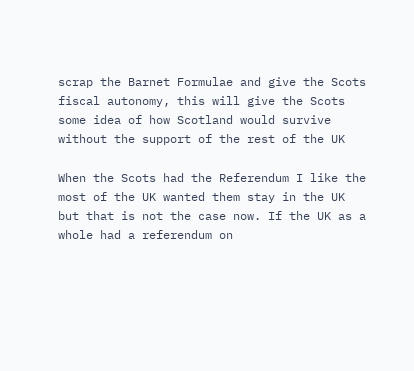scrap the Barnet Formulae and give the Scots fiscal autonomy, this will give the Scots some idea of how Scotland would survive without the support of the rest of the UK

When the Scots had the Referendum I like the most of the UK wanted them stay in the UK but that is not the case now. If the UK as a whole had a referendum on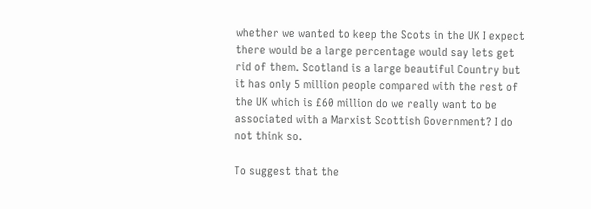whether we wanted to keep the Scots in the UK I expect there would be a large percentage would say lets get rid of them. Scotland is a large beautiful Country but it has only 5 million people compared with the rest of the UK which is £60 million do we really want to be associated with a Marxist Scottish Government? I do not think so.

To suggest that the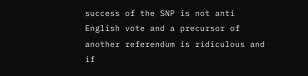success of the SNP is not anti English vote and a precursor of another referendum is ridiculous and if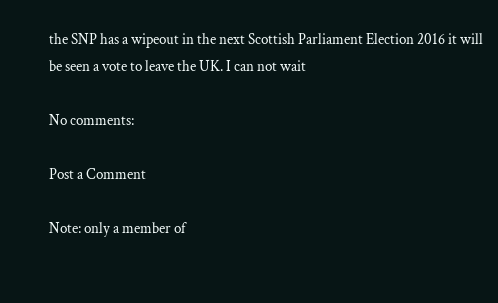the SNP has a wipeout in the next Scottish Parliament Election 2016 it will be seen a vote to leave the UK. I can not wait

No comments:

Post a Comment

Note: only a member of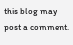this blog may post a comment.